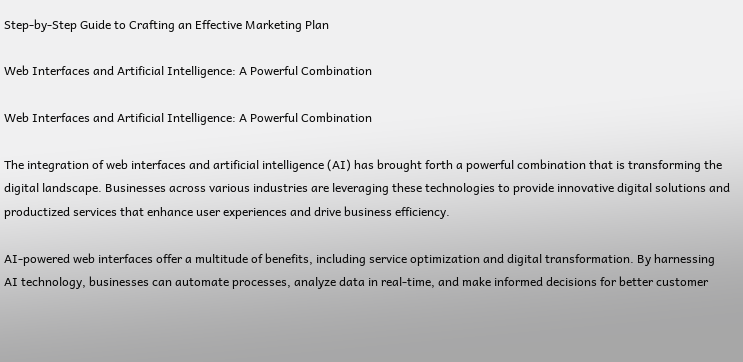Step-by-Step Guide to Crafting an Effective Marketing Plan

Web Interfaces and Artificial Intelligence: A Powerful Combination

Web Interfaces and Artificial Intelligence: A Powerful Combination

The integration of web interfaces and artificial intelligence (AI) has brought forth a powerful combination that is transforming the digital landscape. Businesses across various industries are leveraging these technologies to provide innovative digital solutions and productized services that enhance user experiences and drive business efficiency.

AI-powered web interfaces offer a multitude of benefits, including service optimization and digital transformation. By harnessing AI technology, businesses can automate processes, analyze data in real-time, and make informed decisions for better customer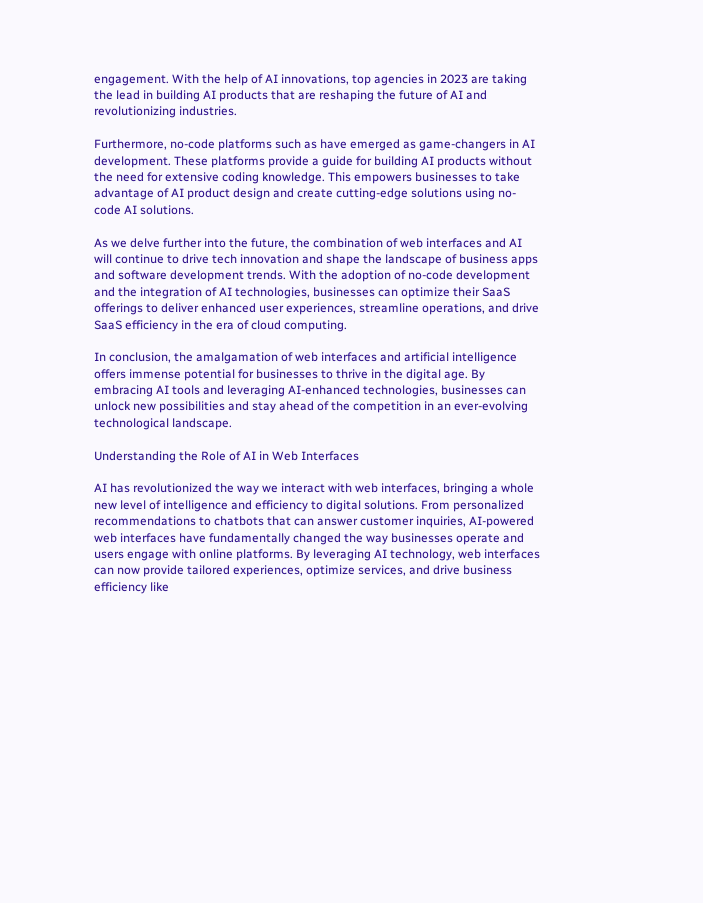engagement. With the help of AI innovations, top agencies in 2023 are taking the lead in building AI products that are reshaping the future of AI and revolutionizing industries.

Furthermore, no-code platforms such as have emerged as game-changers in AI development. These platforms provide a guide for building AI products without the need for extensive coding knowledge. This empowers businesses to take advantage of AI product design and create cutting-edge solutions using no-code AI solutions.

As we delve further into the future, the combination of web interfaces and AI will continue to drive tech innovation and shape the landscape of business apps and software development trends. With the adoption of no-code development and the integration of AI technologies, businesses can optimize their SaaS offerings to deliver enhanced user experiences, streamline operations, and drive SaaS efficiency in the era of cloud computing.

In conclusion, the amalgamation of web interfaces and artificial intelligence offers immense potential for businesses to thrive in the digital age. By embracing AI tools and leveraging AI-enhanced technologies, businesses can unlock new possibilities and stay ahead of the competition in an ever-evolving technological landscape.

Understanding the Role of AI in Web Interfaces

AI has revolutionized the way we interact with web interfaces, bringing a whole new level of intelligence and efficiency to digital solutions. From personalized recommendations to chatbots that can answer customer inquiries, AI-powered web interfaces have fundamentally changed the way businesses operate and users engage with online platforms. By leveraging AI technology, web interfaces can now provide tailored experiences, optimize services, and drive business efficiency like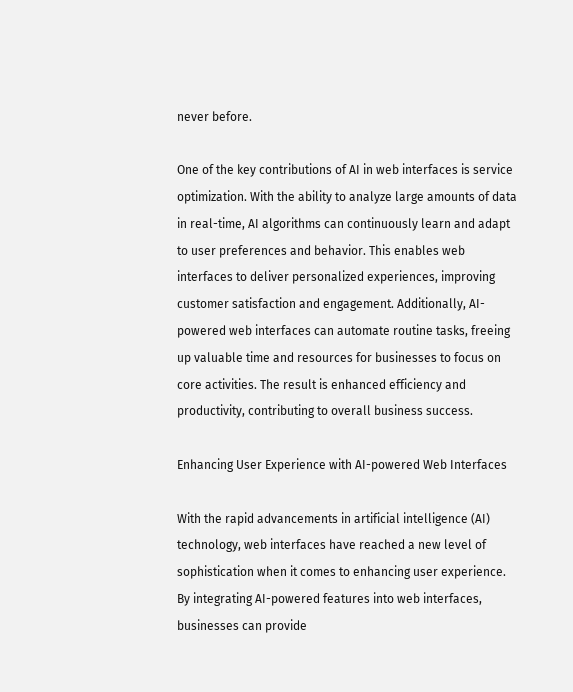never before.

One of the key contributions of AI in web interfaces is service optimization. With the ability to analyze large amounts of data in real-time, AI algorithms can continuously learn and adapt to user preferences and behavior. This enables web interfaces to deliver personalized experiences, improving customer satisfaction and engagement. Additionally, AI-powered web interfaces can automate routine tasks, freeing up valuable time and resources for businesses to focus on core activities. The result is enhanced efficiency and productivity, contributing to overall business success.

Enhancing User Experience with AI-powered Web Interfaces

With the rapid advancements in artificial intelligence (AI) technology, web interfaces have reached a new level of sophistication when it comes to enhancing user experience. By integrating AI-powered features into web interfaces, businesses can provide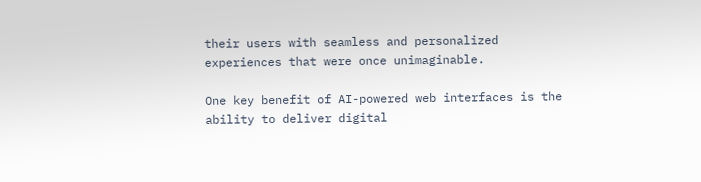their users with seamless and personalized experiences that were once unimaginable.

One key benefit of AI-powered web interfaces is the ability to deliver digital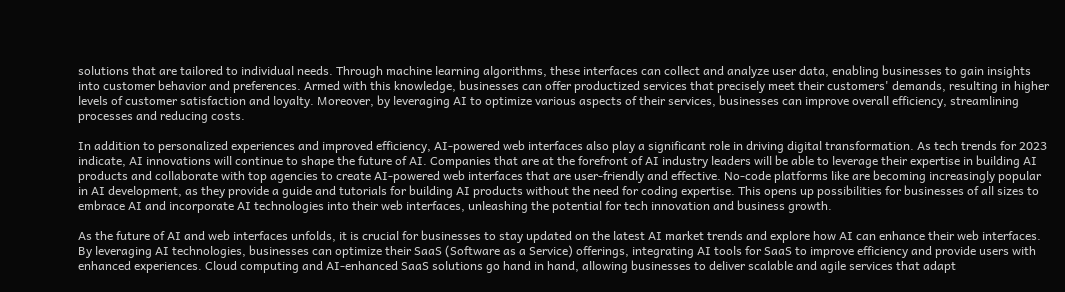solutions that are tailored to individual needs. Through machine learning algorithms, these interfaces can collect and analyze user data, enabling businesses to gain insights into customer behavior and preferences. Armed with this knowledge, businesses can offer productized services that precisely meet their customers' demands, resulting in higher levels of customer satisfaction and loyalty. Moreover, by leveraging AI to optimize various aspects of their services, businesses can improve overall efficiency, streamlining processes and reducing costs.

In addition to personalized experiences and improved efficiency, AI-powered web interfaces also play a significant role in driving digital transformation. As tech trends for 2023 indicate, AI innovations will continue to shape the future of AI. Companies that are at the forefront of AI industry leaders will be able to leverage their expertise in building AI products and collaborate with top agencies to create AI-powered web interfaces that are user-friendly and effective. No-code platforms like are becoming increasingly popular in AI development, as they provide a guide and tutorials for building AI products without the need for coding expertise. This opens up possibilities for businesses of all sizes to embrace AI and incorporate AI technologies into their web interfaces, unleashing the potential for tech innovation and business growth.

As the future of AI and web interfaces unfolds, it is crucial for businesses to stay updated on the latest AI market trends and explore how AI can enhance their web interfaces. By leveraging AI technologies, businesses can optimize their SaaS (Software as a Service) offerings, integrating AI tools for SaaS to improve efficiency and provide users with enhanced experiences. Cloud computing and AI-enhanced SaaS solutions go hand in hand, allowing businesses to deliver scalable and agile services that adapt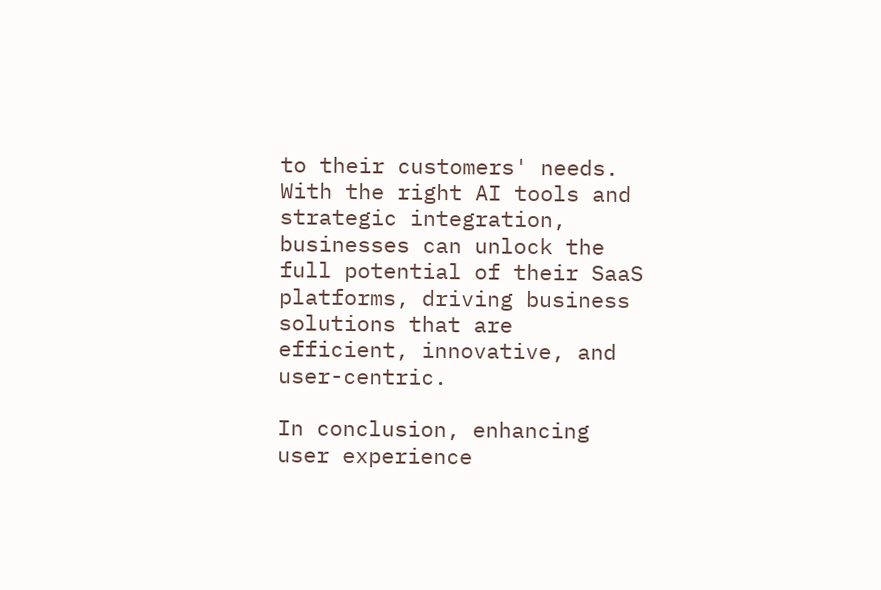to their customers' needs. With the right AI tools and strategic integration, businesses can unlock the full potential of their SaaS platforms, driving business solutions that are efficient, innovative, and user-centric.

In conclusion, enhancing user experience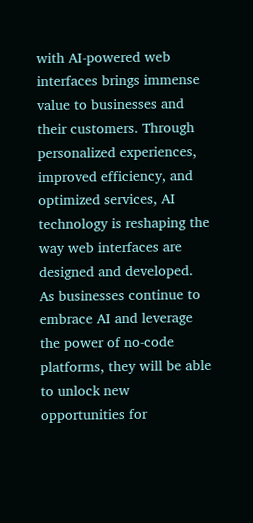with AI-powered web interfaces brings immense value to businesses and their customers. Through personalized experiences, improved efficiency, and optimized services, AI technology is reshaping the way web interfaces are designed and developed. As businesses continue to embrace AI and leverage the power of no-code platforms, they will be able to unlock new opportunities for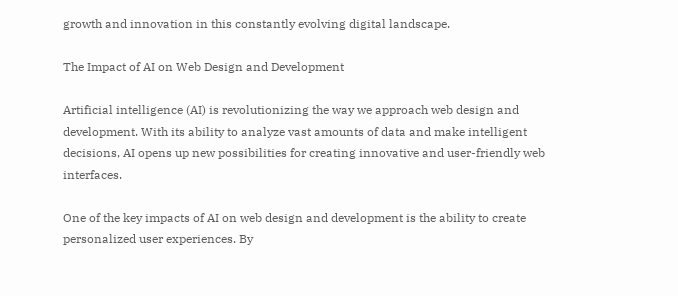growth and innovation in this constantly evolving digital landscape.

The Impact of AI on Web Design and Development

Artificial intelligence (AI) is revolutionizing the way we approach web design and development. With its ability to analyze vast amounts of data and make intelligent decisions, AI opens up new possibilities for creating innovative and user-friendly web interfaces.

One of the key impacts of AI on web design and development is the ability to create personalized user experiences. By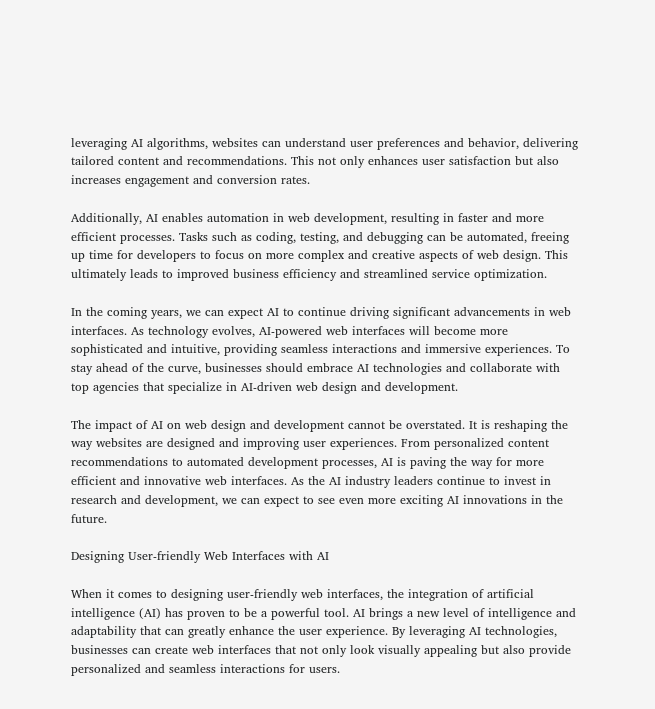leveraging AI algorithms, websites can understand user preferences and behavior, delivering tailored content and recommendations. This not only enhances user satisfaction but also increases engagement and conversion rates.

Additionally, AI enables automation in web development, resulting in faster and more efficient processes. Tasks such as coding, testing, and debugging can be automated, freeing up time for developers to focus on more complex and creative aspects of web design. This ultimately leads to improved business efficiency and streamlined service optimization.

In the coming years, we can expect AI to continue driving significant advancements in web interfaces. As technology evolves, AI-powered web interfaces will become more sophisticated and intuitive, providing seamless interactions and immersive experiences. To stay ahead of the curve, businesses should embrace AI technologies and collaborate with top agencies that specialize in AI-driven web design and development.

The impact of AI on web design and development cannot be overstated. It is reshaping the way websites are designed and improving user experiences. From personalized content recommendations to automated development processes, AI is paving the way for more efficient and innovative web interfaces. As the AI industry leaders continue to invest in research and development, we can expect to see even more exciting AI innovations in the future.

Designing User-friendly Web Interfaces with AI

When it comes to designing user-friendly web interfaces, the integration of artificial intelligence (AI) has proven to be a powerful tool. AI brings a new level of intelligence and adaptability that can greatly enhance the user experience. By leveraging AI technologies, businesses can create web interfaces that not only look visually appealing but also provide personalized and seamless interactions for users.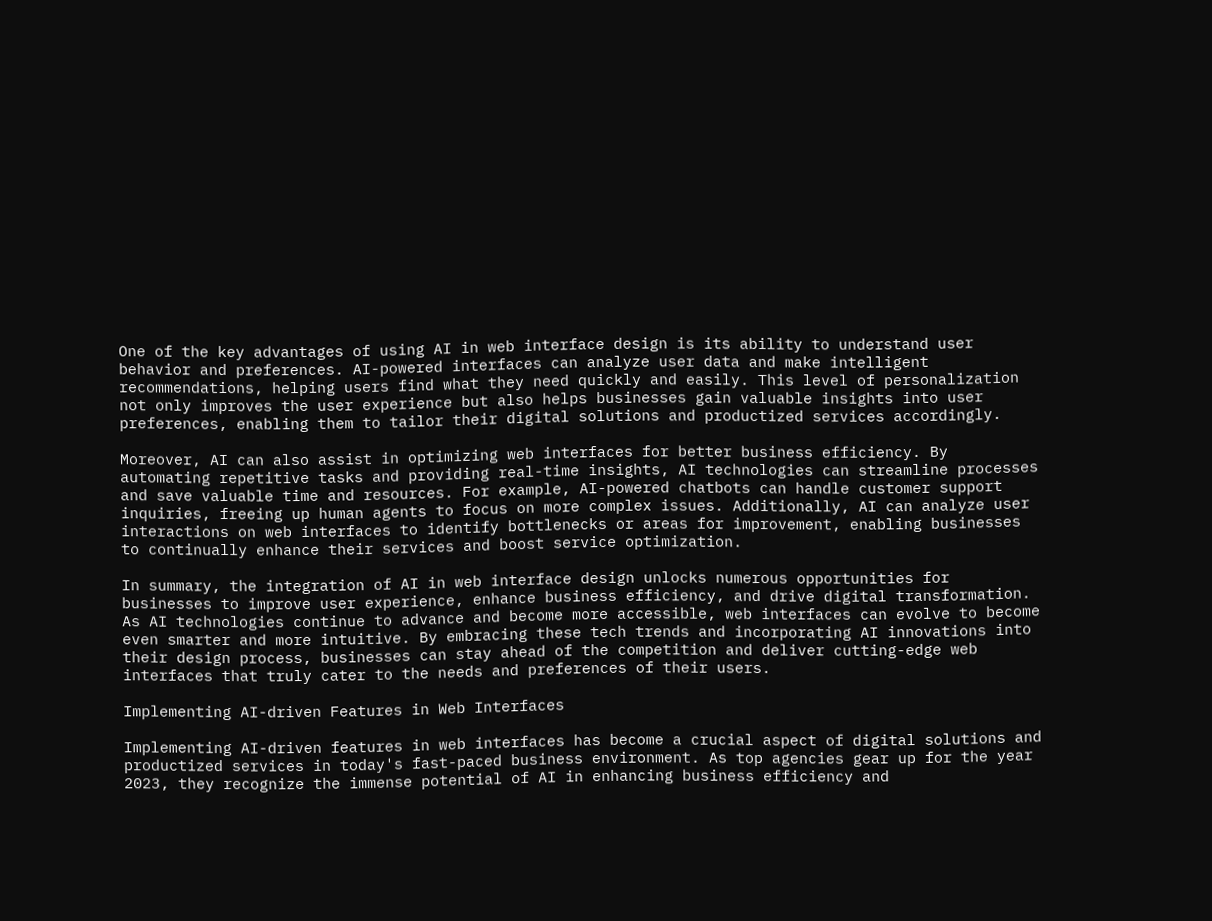One of the key advantages of using AI in web interface design is its ability to understand user behavior and preferences. AI-powered interfaces can analyze user data and make intelligent recommendations, helping users find what they need quickly and easily. This level of personalization not only improves the user experience but also helps businesses gain valuable insights into user preferences, enabling them to tailor their digital solutions and productized services accordingly.

Moreover, AI can also assist in optimizing web interfaces for better business efficiency. By automating repetitive tasks and providing real-time insights, AI technologies can streamline processes and save valuable time and resources. For example, AI-powered chatbots can handle customer support inquiries, freeing up human agents to focus on more complex issues. Additionally, AI can analyze user interactions on web interfaces to identify bottlenecks or areas for improvement, enabling businesses to continually enhance their services and boost service optimization.

In summary, the integration of AI in web interface design unlocks numerous opportunities for businesses to improve user experience, enhance business efficiency, and drive digital transformation. As AI technologies continue to advance and become more accessible, web interfaces can evolve to become even smarter and more intuitive. By embracing these tech trends and incorporating AI innovations into their design process, businesses can stay ahead of the competition and deliver cutting-edge web interfaces that truly cater to the needs and preferences of their users.

Implementing AI-driven Features in Web Interfaces

Implementing AI-driven features in web interfaces has become a crucial aspect of digital solutions and productized services in today's fast-paced business environment. As top agencies gear up for the year 2023, they recognize the immense potential of AI in enhancing business efficiency and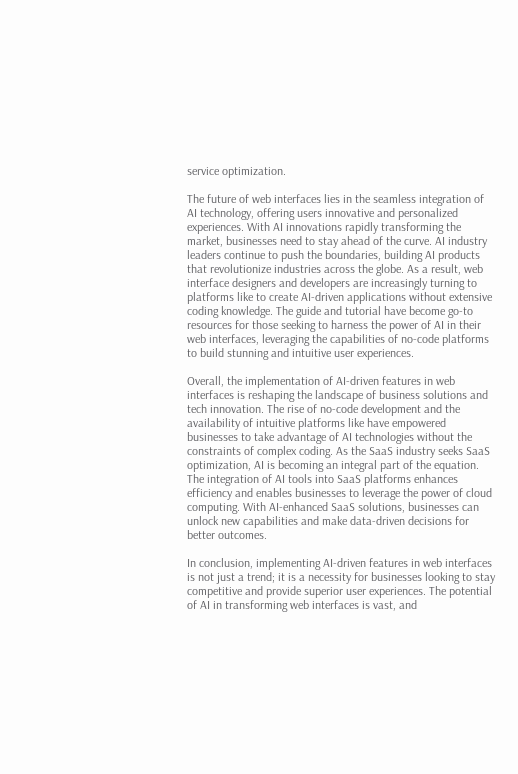service optimization.

The future of web interfaces lies in the seamless integration of AI technology, offering users innovative and personalized experiences. With AI innovations rapidly transforming the market, businesses need to stay ahead of the curve. AI industry leaders continue to push the boundaries, building AI products that revolutionize industries across the globe. As a result, web interface designers and developers are increasingly turning to platforms like to create AI-driven applications without extensive coding knowledge. The guide and tutorial have become go-to resources for those seeking to harness the power of AI in their web interfaces, leveraging the capabilities of no-code platforms to build stunning and intuitive user experiences.

Overall, the implementation of AI-driven features in web interfaces is reshaping the landscape of business solutions and tech innovation. The rise of no-code development and the availability of intuitive platforms like have empowered businesses to take advantage of AI technologies without the constraints of complex coding. As the SaaS industry seeks SaaS optimization, AI is becoming an integral part of the equation. The integration of AI tools into SaaS platforms enhances efficiency and enables businesses to leverage the power of cloud computing. With AI-enhanced SaaS solutions, businesses can unlock new capabilities and make data-driven decisions for better outcomes.

In conclusion, implementing AI-driven features in web interfaces is not just a trend; it is a necessity for businesses looking to stay competitive and provide superior user experiences. The potential of AI in transforming web interfaces is vast, and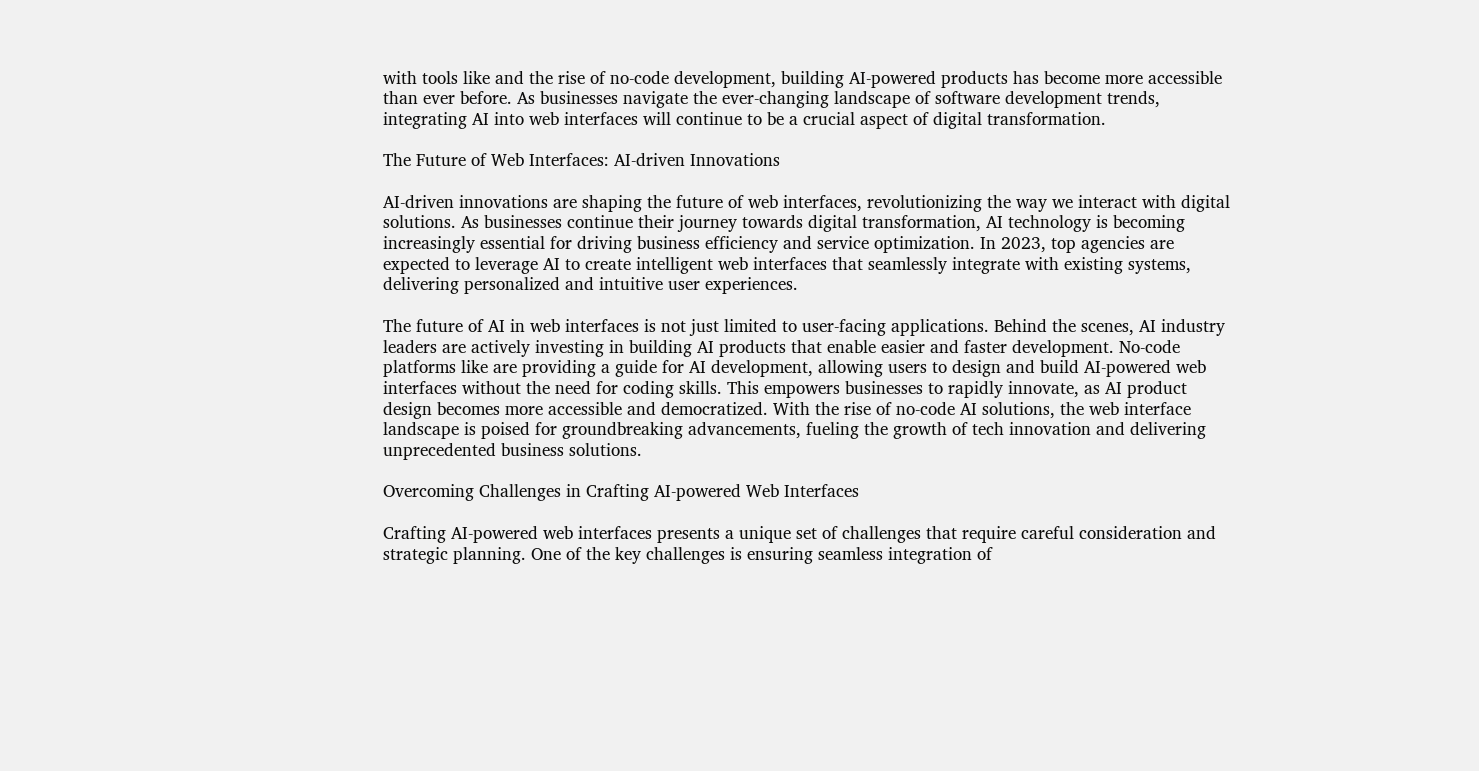with tools like and the rise of no-code development, building AI-powered products has become more accessible than ever before. As businesses navigate the ever-changing landscape of software development trends, integrating AI into web interfaces will continue to be a crucial aspect of digital transformation.

The Future of Web Interfaces: AI-driven Innovations

AI-driven innovations are shaping the future of web interfaces, revolutionizing the way we interact with digital solutions. As businesses continue their journey towards digital transformation, AI technology is becoming increasingly essential for driving business efficiency and service optimization. In 2023, top agencies are expected to leverage AI to create intelligent web interfaces that seamlessly integrate with existing systems, delivering personalized and intuitive user experiences.

The future of AI in web interfaces is not just limited to user-facing applications. Behind the scenes, AI industry leaders are actively investing in building AI products that enable easier and faster development. No-code platforms like are providing a guide for AI development, allowing users to design and build AI-powered web interfaces without the need for coding skills. This empowers businesses to rapidly innovate, as AI product design becomes more accessible and democratized. With the rise of no-code AI solutions, the web interface landscape is poised for groundbreaking advancements, fueling the growth of tech innovation and delivering unprecedented business solutions.

Overcoming Challenges in Crafting AI-powered Web Interfaces

Crafting AI-powered web interfaces presents a unique set of challenges that require careful consideration and strategic planning. One of the key challenges is ensuring seamless integration of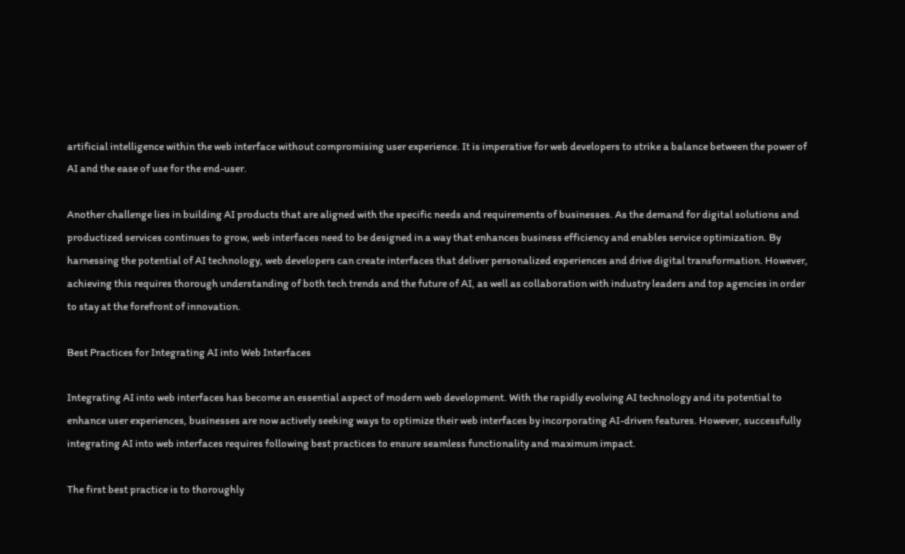artificial intelligence within the web interface without compromising user experience. It is imperative for web developers to strike a balance between the power of AI and the ease of use for the end-user.

Another challenge lies in building AI products that are aligned with the specific needs and requirements of businesses. As the demand for digital solutions and productized services continues to grow, web interfaces need to be designed in a way that enhances business efficiency and enables service optimization. By harnessing the potential of AI technology, web developers can create interfaces that deliver personalized experiences and drive digital transformation. However, achieving this requires thorough understanding of both tech trends and the future of AI, as well as collaboration with industry leaders and top agencies in order to stay at the forefront of innovation.

Best Practices for Integrating AI into Web Interfaces

Integrating AI into web interfaces has become an essential aspect of modern web development. With the rapidly evolving AI technology and its potential to enhance user experiences, businesses are now actively seeking ways to optimize their web interfaces by incorporating AI-driven features. However, successfully integrating AI into web interfaces requires following best practices to ensure seamless functionality and maximum impact.

The first best practice is to thoroughly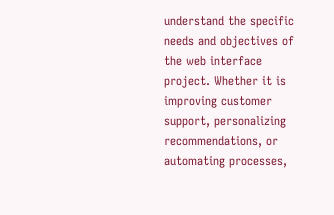understand the specific needs and objectives of the web interface project. Whether it is improving customer support, personalizing recommendations, or automating processes,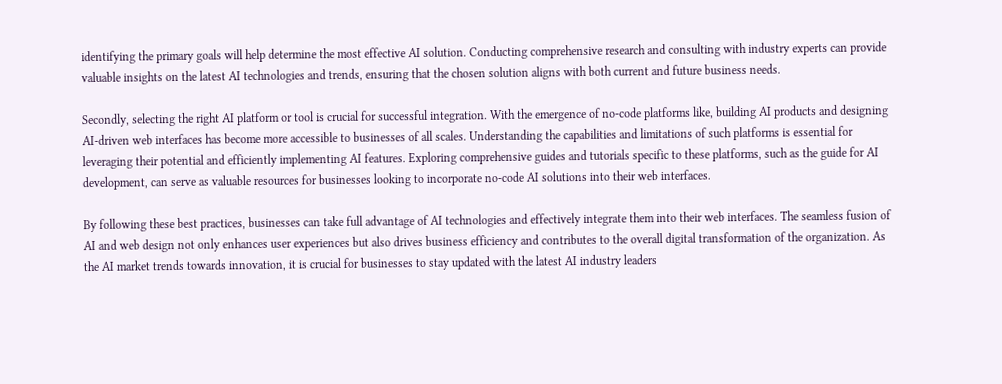identifying the primary goals will help determine the most effective AI solution. Conducting comprehensive research and consulting with industry experts can provide valuable insights on the latest AI technologies and trends, ensuring that the chosen solution aligns with both current and future business needs.

Secondly, selecting the right AI platform or tool is crucial for successful integration. With the emergence of no-code platforms like, building AI products and designing AI-driven web interfaces has become more accessible to businesses of all scales. Understanding the capabilities and limitations of such platforms is essential for leveraging their potential and efficiently implementing AI features. Exploring comprehensive guides and tutorials specific to these platforms, such as the guide for AI development, can serve as valuable resources for businesses looking to incorporate no-code AI solutions into their web interfaces.

By following these best practices, businesses can take full advantage of AI technologies and effectively integrate them into their web interfaces. The seamless fusion of AI and web design not only enhances user experiences but also drives business efficiency and contributes to the overall digital transformation of the organization. As the AI market trends towards innovation, it is crucial for businesses to stay updated with the latest AI industry leaders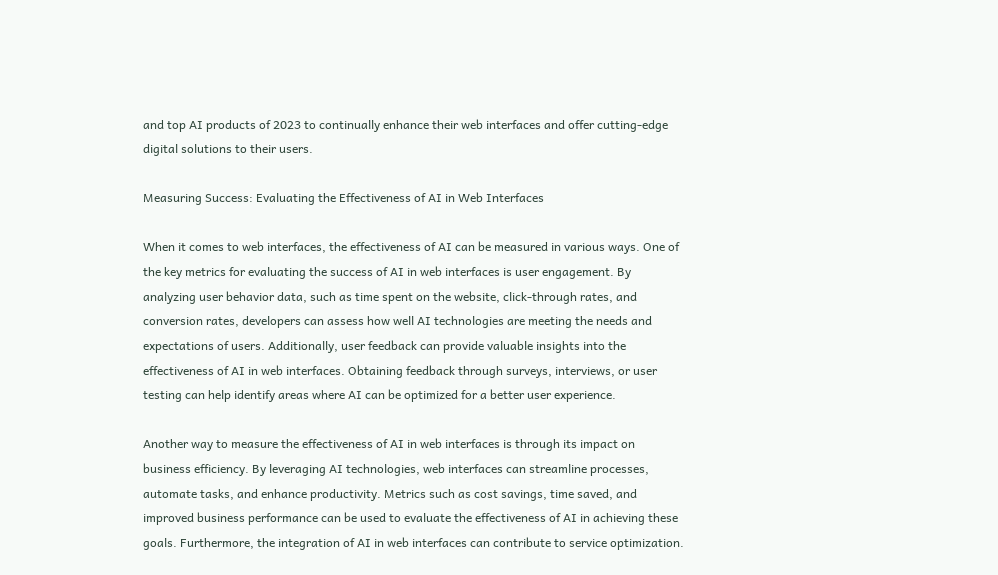and top AI products of 2023 to continually enhance their web interfaces and offer cutting-edge digital solutions to their users.

Measuring Success: Evaluating the Effectiveness of AI in Web Interfaces

When it comes to web interfaces, the effectiveness of AI can be measured in various ways. One of the key metrics for evaluating the success of AI in web interfaces is user engagement. By analyzing user behavior data, such as time spent on the website, click-through rates, and conversion rates, developers can assess how well AI technologies are meeting the needs and expectations of users. Additionally, user feedback can provide valuable insights into the effectiveness of AI in web interfaces. Obtaining feedback through surveys, interviews, or user testing can help identify areas where AI can be optimized for a better user experience.

Another way to measure the effectiveness of AI in web interfaces is through its impact on business efficiency. By leveraging AI technologies, web interfaces can streamline processes, automate tasks, and enhance productivity. Metrics such as cost savings, time saved, and improved business performance can be used to evaluate the effectiveness of AI in achieving these goals. Furthermore, the integration of AI in web interfaces can contribute to service optimization.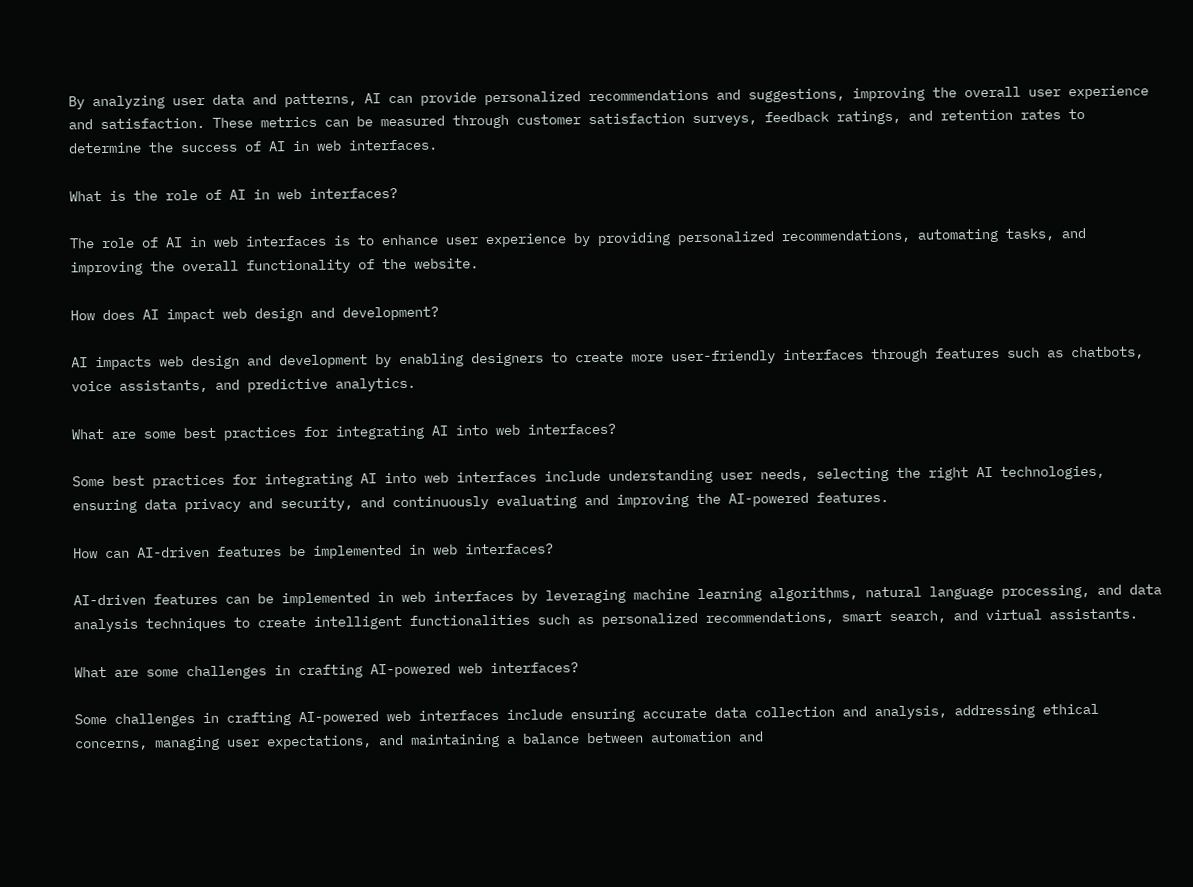By analyzing user data and patterns, AI can provide personalized recommendations and suggestions, improving the overall user experience and satisfaction. These metrics can be measured through customer satisfaction surveys, feedback ratings, and retention rates to determine the success of AI in web interfaces.

What is the role of AI in web interfaces?

The role of AI in web interfaces is to enhance user experience by providing personalized recommendations, automating tasks, and improving the overall functionality of the website.

How does AI impact web design and development?

AI impacts web design and development by enabling designers to create more user-friendly interfaces through features such as chatbots, voice assistants, and predictive analytics.

What are some best practices for integrating AI into web interfaces?

Some best practices for integrating AI into web interfaces include understanding user needs, selecting the right AI technologies, ensuring data privacy and security, and continuously evaluating and improving the AI-powered features.

How can AI-driven features be implemented in web interfaces?

AI-driven features can be implemented in web interfaces by leveraging machine learning algorithms, natural language processing, and data analysis techniques to create intelligent functionalities such as personalized recommendations, smart search, and virtual assistants.

What are some challenges in crafting AI-powered web interfaces?

Some challenges in crafting AI-powered web interfaces include ensuring accurate data collection and analysis, addressing ethical concerns, managing user expectations, and maintaining a balance between automation and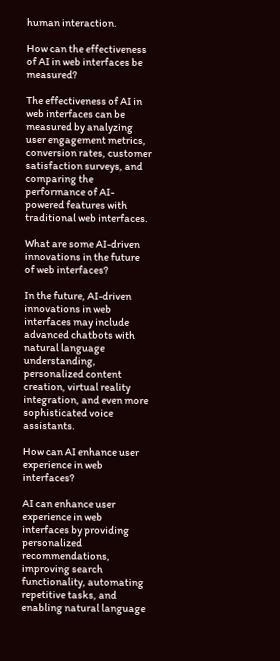human interaction.

How can the effectiveness of AI in web interfaces be measured?

The effectiveness of AI in web interfaces can be measured by analyzing user engagement metrics, conversion rates, customer satisfaction surveys, and comparing the performance of AI-powered features with traditional web interfaces.

What are some AI-driven innovations in the future of web interfaces?

In the future, AI-driven innovations in web interfaces may include advanced chatbots with natural language understanding, personalized content creation, virtual reality integration, and even more sophisticated voice assistants.

How can AI enhance user experience in web interfaces?

AI can enhance user experience in web interfaces by providing personalized recommendations, improving search functionality, automating repetitive tasks, and enabling natural language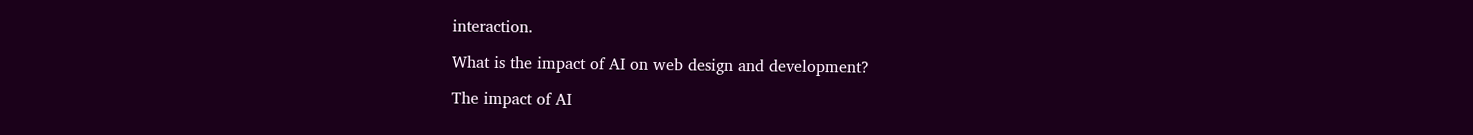interaction.

What is the impact of AI on web design and development?

The impact of AI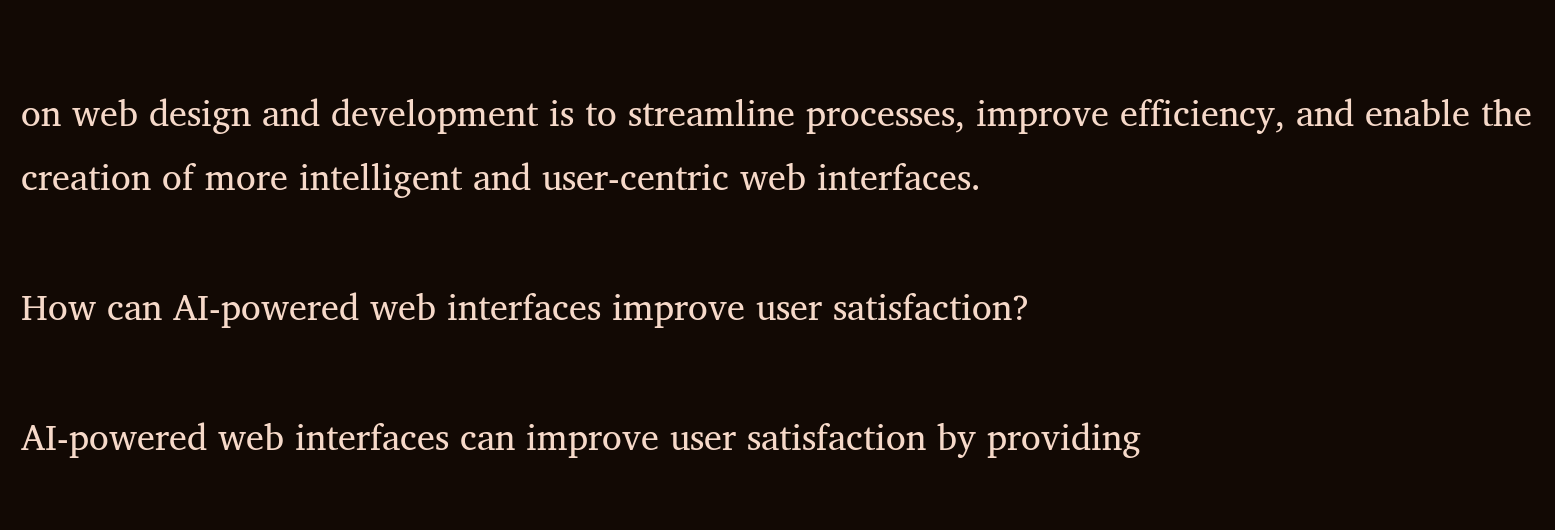on web design and development is to streamline processes, improve efficiency, and enable the creation of more intelligent and user-centric web interfaces.

How can AI-powered web interfaces improve user satisfaction?

AI-powered web interfaces can improve user satisfaction by providing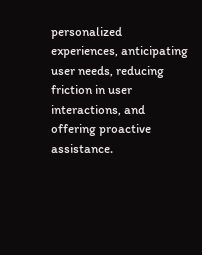personalized experiences, anticipating user needs, reducing friction in user interactions, and offering proactive assistance.